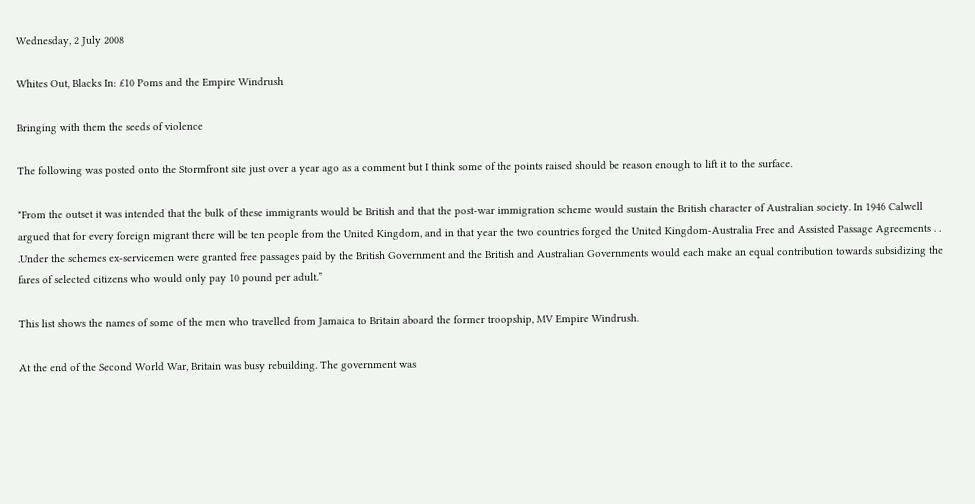Wednesday, 2 July 2008

Whites Out, Blacks In: £10 Poms and the Empire Windrush

Bringing with them the seeds of violence

The following was posted onto the Stormfront site just over a year ago as a comment but I think some of the points raised should be reason enough to lift it to the surface.

"From the outset it was intended that the bulk of these immigrants would be British and that the post-war immigration scheme would sustain the British character of Australian society. In 1946 Calwell argued that for every foreign migrant there will be ten people from the United Kingdom, and in that year the two countries forged the United Kingdom-Australia Free and Assisted Passage Agreements . . .Under the schemes ex-servicemen were granted free passages paid by the British Government and the British and Australian Governments would each make an equal contribution towards subsidizing the fares of selected citizens who would only pay 10 pound per adult.”

This list shows the names of some of the men who travelled from Jamaica to Britain aboard the former troopship, MV Empire Windrush.

At the end of the Second World War, Britain was busy rebuilding. The government was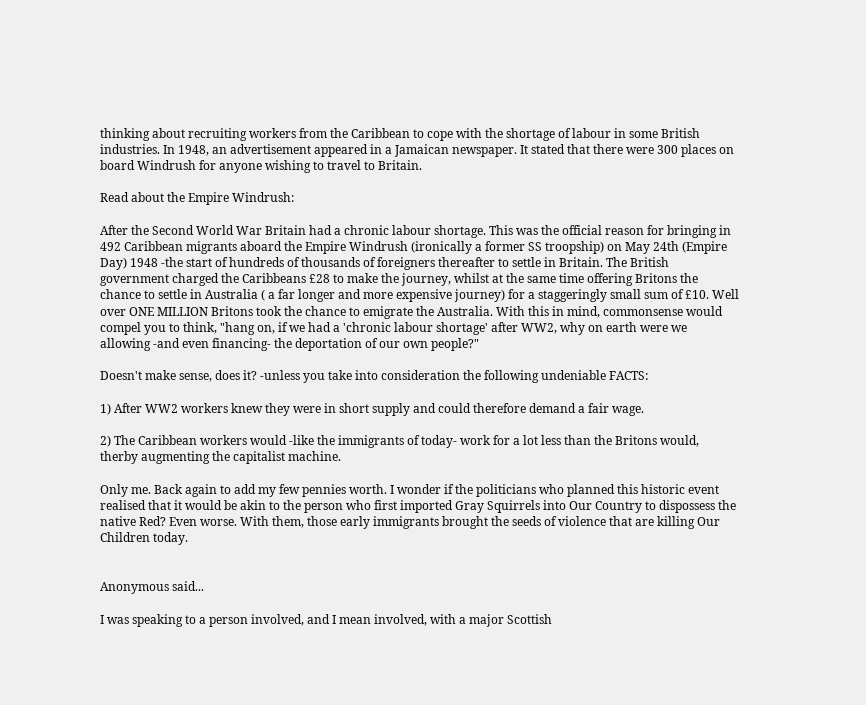thinking about recruiting workers from the Caribbean to cope with the shortage of labour in some British industries. In 1948, an advertisement appeared in a Jamaican newspaper. It stated that there were 300 places on board Windrush for anyone wishing to travel to Britain.

Read about the Empire Windrush:

After the Second World War Britain had a chronic labour shortage. This was the official reason for bringing in 492 Caribbean migrants aboard the Empire Windrush (ironically a former SS troopship) on May 24th (Empire Day) 1948 -the start of hundreds of thousands of foreigners thereafter to settle in Britain. The British government charged the Caribbeans £28 to make the journey, whilst at the same time offering Britons the chance to settle in Australia ( a far longer and more expensive journey) for a staggeringly small sum of £10. Well over ONE MILLION Britons took the chance to emigrate the Australia. With this in mind, commonsense would compel you to think, "hang on, if we had a 'chronic labour shortage' after WW2, why on earth were we allowing -and even financing- the deportation of our own people?"

Doesn't make sense, does it? -unless you take into consideration the following undeniable FACTS:

1) After WW2 workers knew they were in short supply and could therefore demand a fair wage.

2) The Caribbean workers would -like the immigrants of today- work for a lot less than the Britons would, therby augmenting the capitalist machine.

Only me. Back again to add my few pennies worth. I wonder if the politicians who planned this historic event realised that it would be akin to the person who first imported Gray Squirrels into Our Country to dispossess the native Red? Even worse. With them, those early immigrants brought the seeds of violence that are killing Our Children today.


Anonymous said...

I was speaking to a person involved, and I mean involved, with a major Scottish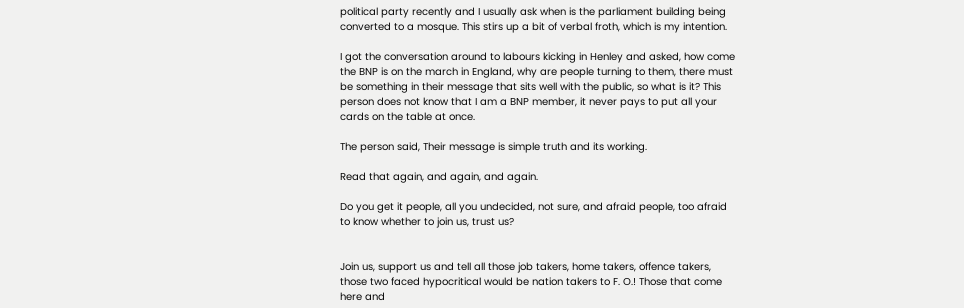political party recently and I usually ask when is the parliament building being converted to a mosque. This stirs up a bit of verbal froth, which is my intention.

I got the conversation around to labours kicking in Henley and asked, how come the BNP is on the march in England, why are people turning to them, there must be something in their message that sits well with the public, so what is it? This person does not know that I am a BNP member, it never pays to put all your cards on the table at once.

The person said, Their message is simple truth and its working.

Read that again, and again, and again.

Do you get it people, all you undecided, not sure, and afraid people, too afraid to know whether to join us, trust us?


Join us, support us and tell all those job takers, home takers, offence takers, those two faced hypocritical would be nation takers to F. O.! Those that come here and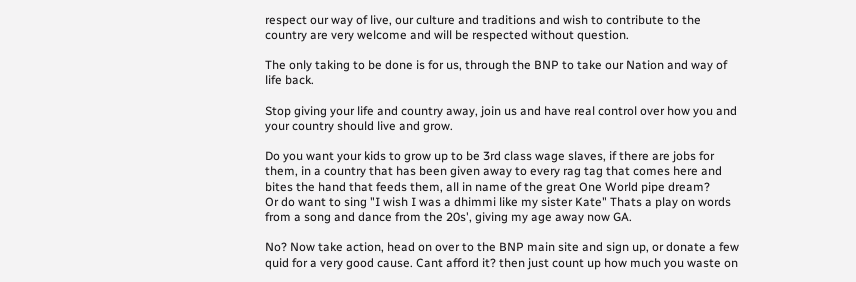respect our way of live, our culture and traditions and wish to contribute to the country are very welcome and will be respected without question.

The only taking to be done is for us, through the BNP to take our Nation and way of life back.

Stop giving your life and country away, join us and have real control over how you and your country should live and grow.

Do you want your kids to grow up to be 3rd class wage slaves, if there are jobs for them, in a country that has been given away to every rag tag that comes here and bites the hand that feeds them, all in name of the great One World pipe dream?
Or do want to sing "I wish I was a dhimmi like my sister Kate" Thats a play on words from a song and dance from the 20s', giving my age away now GA.

No? Now take action, head on over to the BNP main site and sign up, or donate a few quid for a very good cause. Cant afford it? then just count up how much you waste on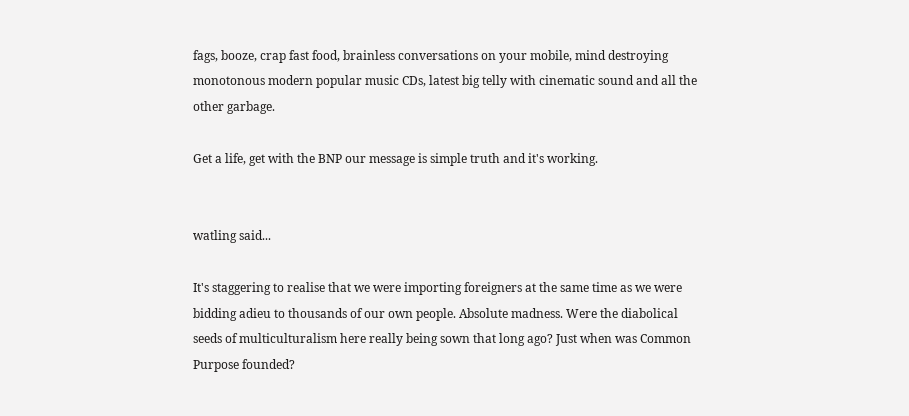fags, booze, crap fast food, brainless conversations on your mobile, mind destroying monotonous modern popular music CDs, latest big telly with cinematic sound and all the other garbage.

Get a life, get with the BNP our message is simple truth and it's working.


watling said...

It's staggering to realise that we were importing foreigners at the same time as we were bidding adieu to thousands of our own people. Absolute madness. Were the diabolical seeds of multiculturalism here really being sown that long ago? Just when was Common Purpose founded?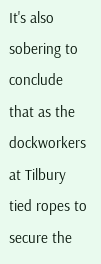It's also sobering to conclude that as the dockworkers at Tilbury tied ropes to secure the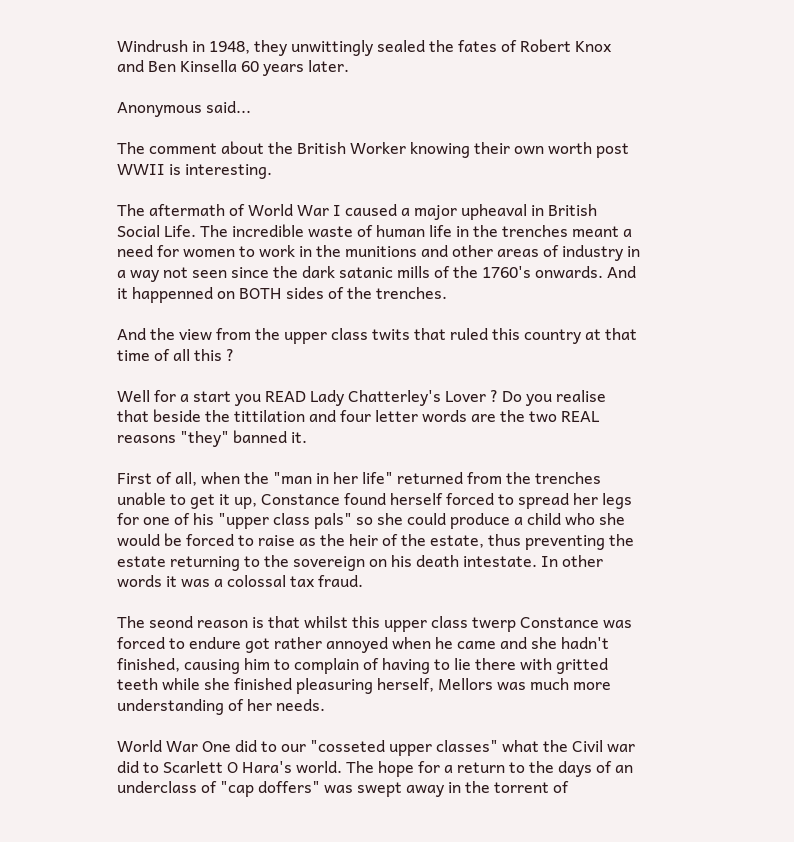Windrush in 1948, they unwittingly sealed the fates of Robert Knox and Ben Kinsella 60 years later.

Anonymous said...

The comment about the British Worker knowing their own worth post WWII is interesting.

The aftermath of World War I caused a major upheaval in British Social Life. The incredible waste of human life in the trenches meant a need for women to work in the munitions and other areas of industry in a way not seen since the dark satanic mills of the 1760's onwards. And it happenned on BOTH sides of the trenches.

And the view from the upper class twits that ruled this country at that time of all this ?

Well for a start you READ Lady Chatterley's Lover ? Do you realise that beside the tittilation and four letter words are the two REAL reasons "they" banned it.

First of all, when the "man in her life" returned from the trenches unable to get it up, Constance found herself forced to spread her legs for one of his "upper class pals" so she could produce a child who she would be forced to raise as the heir of the estate, thus preventing the estate returning to the sovereign on his death intestate. In other words it was a colossal tax fraud.

The seond reason is that whilst this upper class twerp Constance was forced to endure got rather annoyed when he came and she hadn't finished, causing him to complain of having to lie there with gritted teeth while she finished pleasuring herself, Mellors was much more understanding of her needs.

World War One did to our "cosseted upper classes" what the Civil war did to Scarlett O Hara's world. The hope for a return to the days of an underclass of "cap doffers" was swept away in the torrent of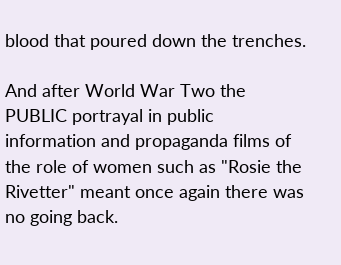blood that poured down the trenches.

And after World War Two the PUBLIC portrayal in public information and propaganda films of the role of women such as "Rosie the Rivetter" meant once again there was no going back.